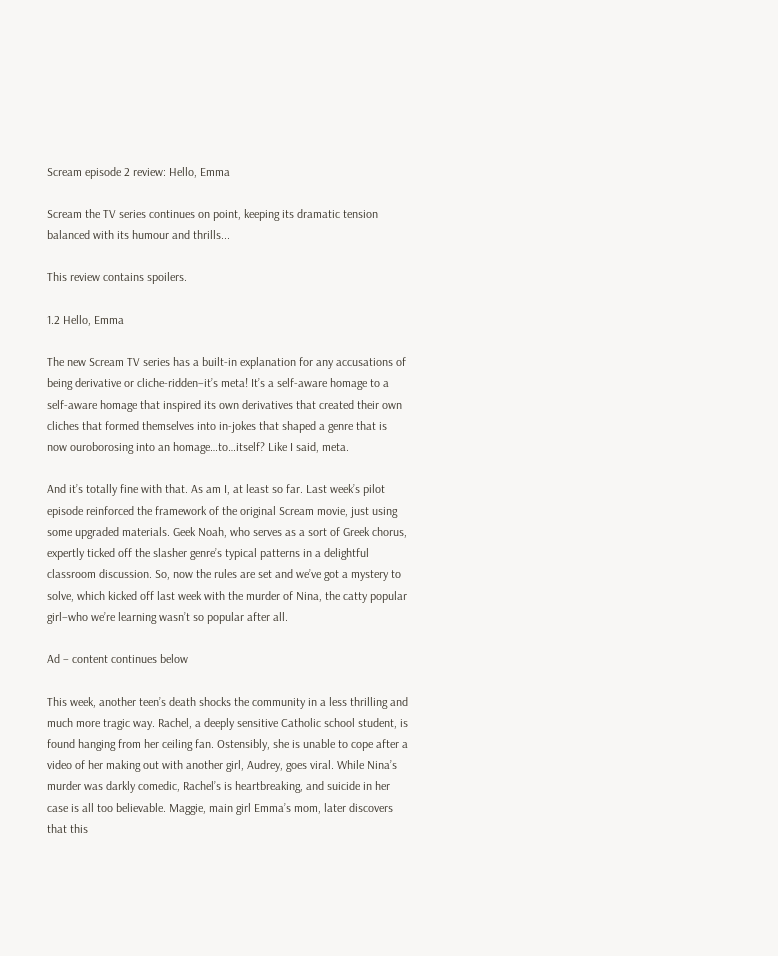Scream episode 2 review: Hello, Emma

Scream the TV series continues on point, keeping its dramatic tension balanced with its humour and thrills...

This review contains spoilers.

1.2 Hello, Emma

The new Scream TV series has a built-in explanation for any accusations of being derivative or cliche-ridden–it’s meta! It’s a self-aware homage to a self-aware homage that inspired its own derivatives that created their own cliches that formed themselves into in-jokes that shaped a genre that is now ouroborosing into an homage…to…itself? Like I said, meta.

And it’s totally fine with that. As am I, at least so far. Last week’s pilot episode reinforced the framework of the original Scream movie, just using some upgraded materials. Geek Noah, who serves as a sort of Greek chorus, expertly ticked off the slasher genre’s typical patterns in a delightful classroom discussion. So, now the rules are set and we’ve got a mystery to solve, which kicked off last week with the murder of Nina, the catty popular girl–who we’re learning wasn’t so popular after all.

Ad – content continues below

This week, another teen’s death shocks the community in a less thrilling and much more tragic way. Rachel, a deeply sensitive Catholic school student, is found hanging from her ceiling fan. Ostensibly, she is unable to cope after a video of her making out with another girl, Audrey, goes viral. While Nina’s murder was darkly comedic, Rachel’s is heartbreaking, and suicide in her case is all too believable. Maggie, main girl Emma’s mom, later discovers that this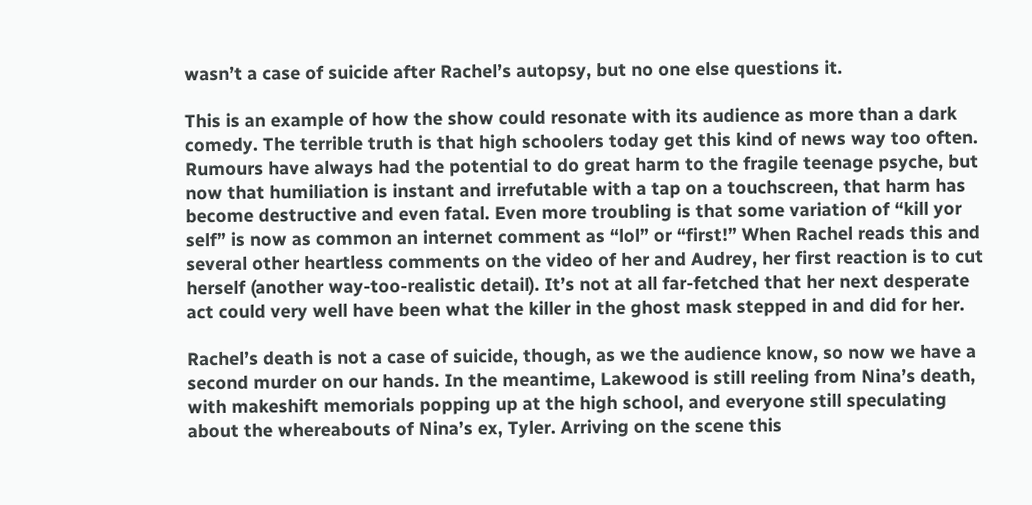wasn’t a case of suicide after Rachel’s autopsy, but no one else questions it.

This is an example of how the show could resonate with its audience as more than a dark comedy. The terrible truth is that high schoolers today get this kind of news way too often. Rumours have always had the potential to do great harm to the fragile teenage psyche, but now that humiliation is instant and irrefutable with a tap on a touchscreen, that harm has become destructive and even fatal. Even more troubling is that some variation of “kill yor self” is now as common an internet comment as “lol” or “first!” When Rachel reads this and several other heartless comments on the video of her and Audrey, her first reaction is to cut herself (another way-too-realistic detail). It’s not at all far-fetched that her next desperate act could very well have been what the killer in the ghost mask stepped in and did for her.

Rachel’s death is not a case of suicide, though, as we the audience know, so now we have a second murder on our hands. In the meantime, Lakewood is still reeling from Nina’s death, with makeshift memorials popping up at the high school, and everyone still speculating about the whereabouts of Nina’s ex, Tyler. Arriving on the scene this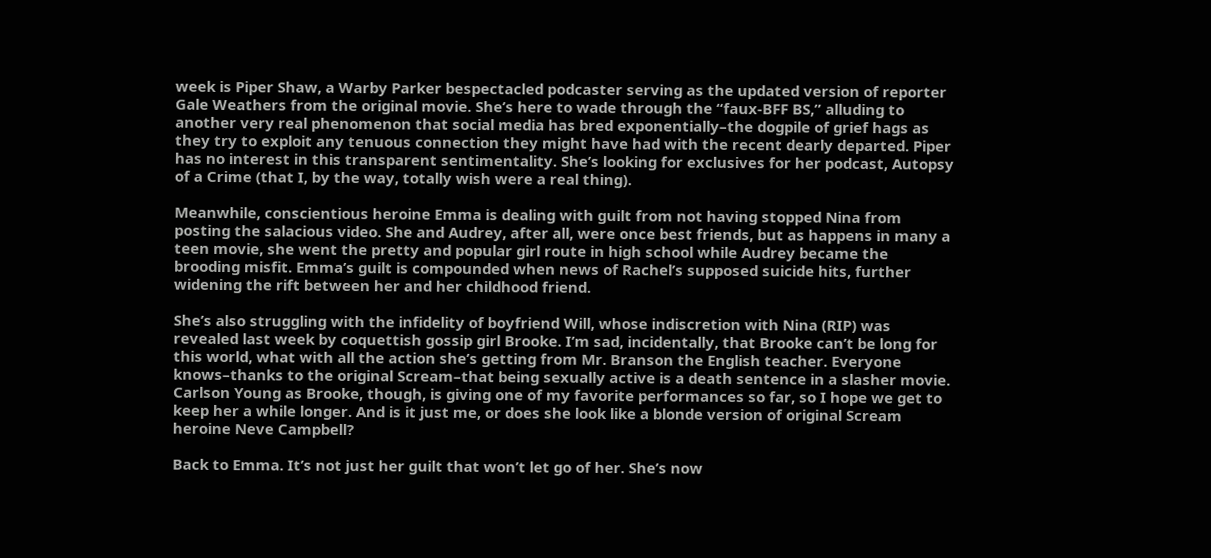week is Piper Shaw, a Warby Parker bespectacled podcaster serving as the updated version of reporter Gale Weathers from the original movie. She’s here to wade through the “faux-BFF BS,” alluding to another very real phenomenon that social media has bred exponentially–the dogpile of grief hags as they try to exploit any tenuous connection they might have had with the recent dearly departed. Piper has no interest in this transparent sentimentality. She’s looking for exclusives for her podcast, Autopsy of a Crime (that I, by the way, totally wish were a real thing).

Meanwhile, conscientious heroine Emma is dealing with guilt from not having stopped Nina from posting the salacious video. She and Audrey, after all, were once best friends, but as happens in many a teen movie, she went the pretty and popular girl route in high school while Audrey became the brooding misfit. Emma’s guilt is compounded when news of Rachel’s supposed suicide hits, further widening the rift between her and her childhood friend.

She’s also struggling with the infidelity of boyfriend Will, whose indiscretion with Nina (RIP) was revealed last week by coquettish gossip girl Brooke. I’m sad, incidentally, that Brooke can’t be long for this world, what with all the action she’s getting from Mr. Branson the English teacher. Everyone knows–thanks to the original Scream–that being sexually active is a death sentence in a slasher movie. Carlson Young as Brooke, though, is giving one of my favorite performances so far, so I hope we get to keep her a while longer. And is it just me, or does she look like a blonde version of original Scream heroine Neve Campbell?

Back to Emma. It’s not just her guilt that won’t let go of her. She’s now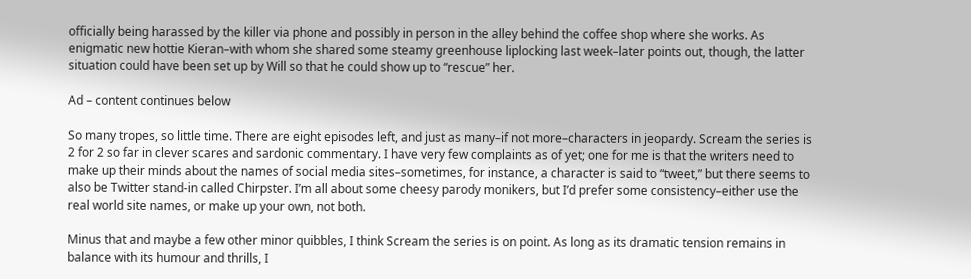officially being harassed by the killer via phone and possibly in person in the alley behind the coffee shop where she works. As enigmatic new hottie Kieran–with whom she shared some steamy greenhouse liplocking last week–later points out, though, the latter situation could have been set up by Will so that he could show up to “rescue” her.

Ad – content continues below

So many tropes, so little time. There are eight episodes left, and just as many–if not more–characters in jeopardy. Scream the series is 2 for 2 so far in clever scares and sardonic commentary. I have very few complaints as of yet; one for me is that the writers need to make up their minds about the names of social media sites–sometimes, for instance, a character is said to “tweet,” but there seems to also be Twitter stand-in called Chirpster. I’m all about some cheesy parody monikers, but I’d prefer some consistency–either use the real world site names, or make up your own, not both.

Minus that and maybe a few other minor quibbles, I think Scream the series is on point. As long as its dramatic tension remains in balance with its humour and thrills, I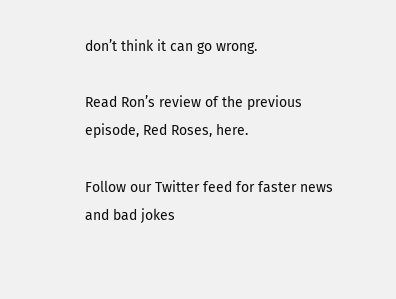don’t think it can go wrong.

Read Ron’s review of the previous episode, Red Roses, here.

Follow our Twitter feed for faster news and bad jokes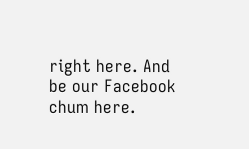right here. And be our Facebook chum here.